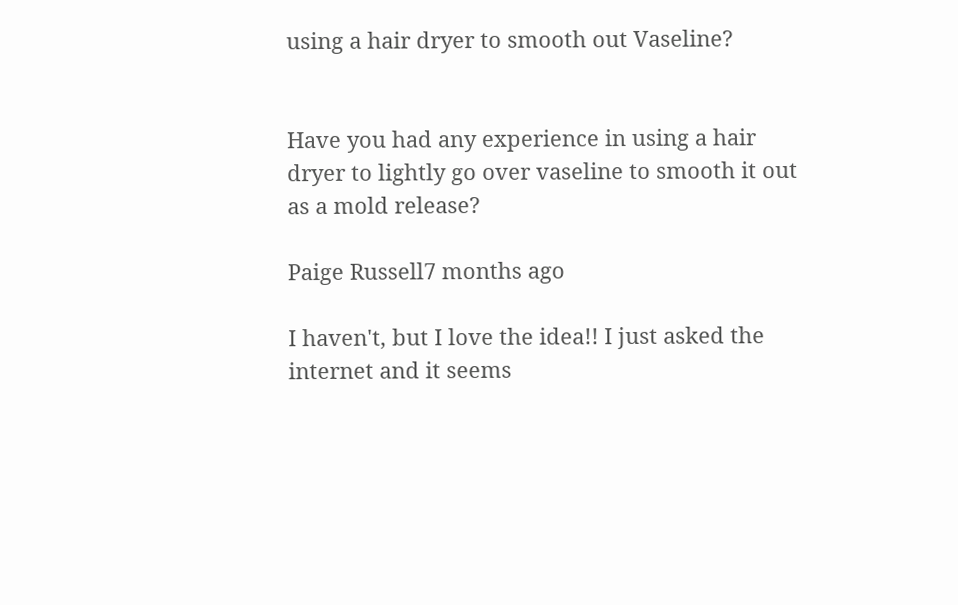using a hair dryer to smooth out Vaseline?


Have you had any experience in using a hair dryer to lightly go over vaseline to smooth it out as a mold release?

Paige Russell7 months ago

I haven't, but I love the idea!! I just asked the internet and it seems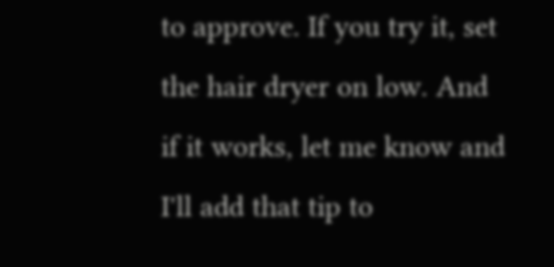to approve. If you try it, set the hair dryer on low. And if it works, let me know and I'll add that tip to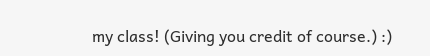my class! (Giving you credit of course.) :)